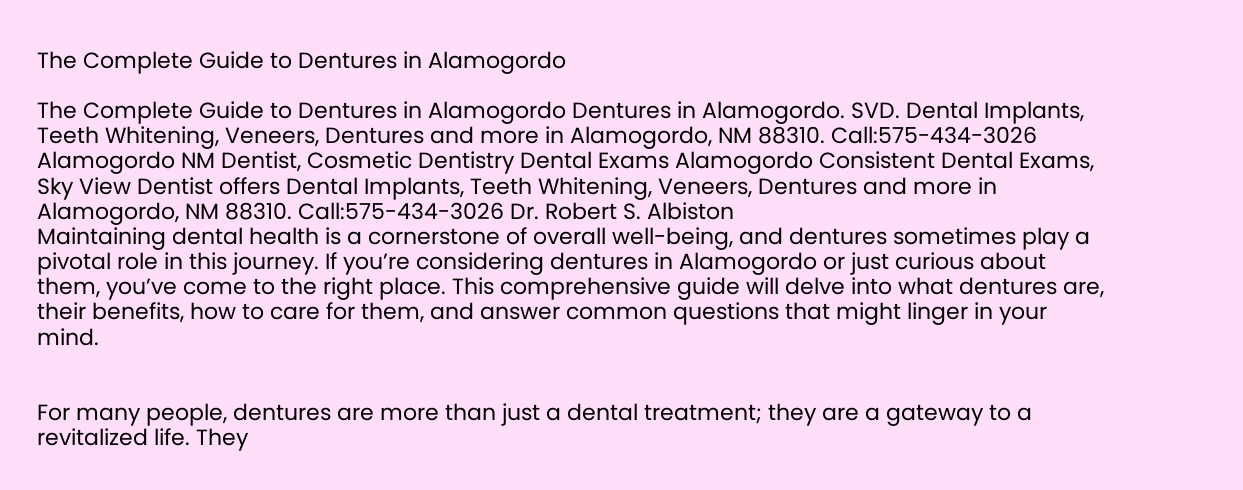The Complete Guide to Dentures in Alamogordo

The Complete Guide to Dentures in Alamogordo Dentures in Alamogordo. SVD. Dental Implants, Teeth Whitening, Veneers, Dentures and more in Alamogordo, NM 88310. Call:575-434-3026 Alamogordo NM Dentist, Cosmetic Dentistry Dental Exams Alamogordo Consistent Dental Exams, Sky View Dentist offers Dental Implants, Teeth Whitening, Veneers, Dentures and more in Alamogordo, NM 88310. Call:575-434-3026 Dr. Robert S. Albiston
Maintaining dental health is a cornerstone of overall well-being, and dentures sometimes play a pivotal role in this journey. If you’re considering dentures in Alamogordo or just curious about them, you’ve come to the right place. This comprehensive guide will delve into what dentures are, their benefits, how to care for them, and answer common questions that might linger in your mind.


For many people, dentures are more than just a dental treatment; they are a gateway to a revitalized life. They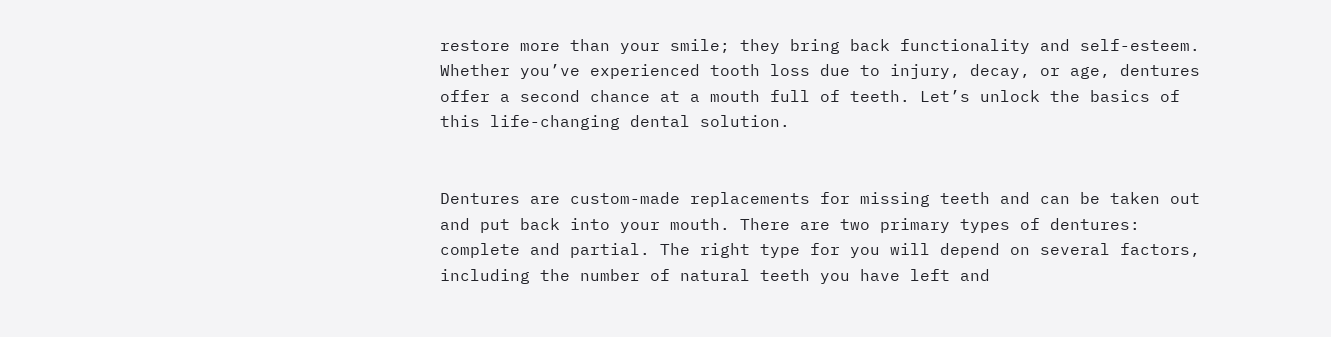restore more than your smile; they bring back functionality and self-esteem. Whether you’ve experienced tooth loss due to injury, decay, or age, dentures offer a second chance at a mouth full of teeth. Let’s unlock the basics of this life-changing dental solution.


Dentures are custom-made replacements for missing teeth and can be taken out and put back into your mouth. There are two primary types of dentures: complete and partial. The right type for you will depend on several factors, including the number of natural teeth you have left and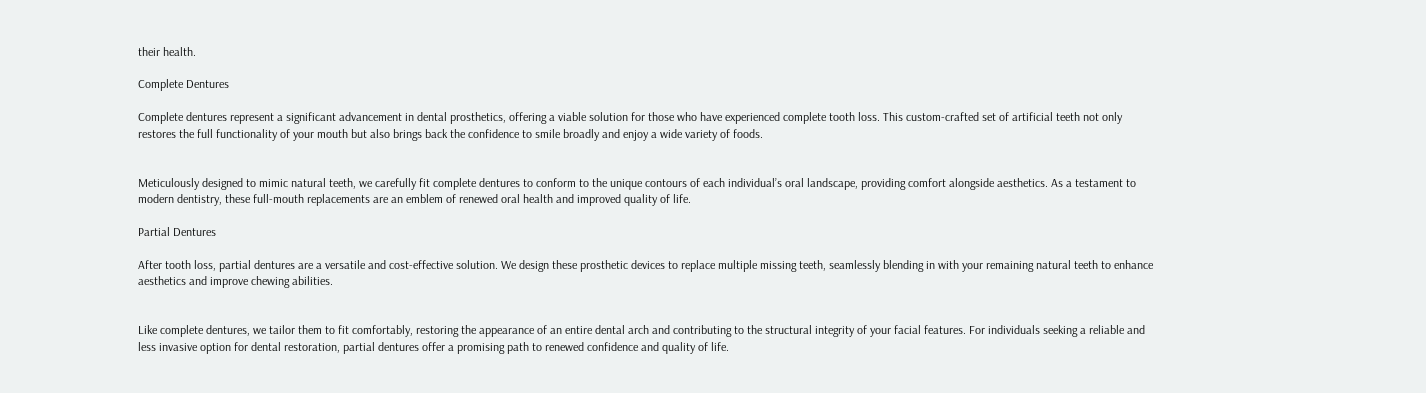their health.

Complete Dentures

Complete dentures represent a significant advancement in dental prosthetics, offering a viable solution for those who have experienced complete tooth loss. This custom-crafted set of artificial teeth not only restores the full functionality of your mouth but also brings back the confidence to smile broadly and enjoy a wide variety of foods.


Meticulously designed to mimic natural teeth, we carefully fit complete dentures to conform to the unique contours of each individual’s oral landscape, providing comfort alongside aesthetics. As a testament to modern dentistry, these full-mouth replacements are an emblem of renewed oral health and improved quality of life.

Partial Dentures

After tooth loss, partial dentures are a versatile and cost-effective solution. We design these prosthetic devices to replace multiple missing teeth, seamlessly blending in with your remaining natural teeth to enhance aesthetics and improve chewing abilities.


Like complete dentures, we tailor them to fit comfortably, restoring the appearance of an entire dental arch and contributing to the structural integrity of your facial features. For individuals seeking a reliable and less invasive option for dental restoration, partial dentures offer a promising path to renewed confidence and quality of life.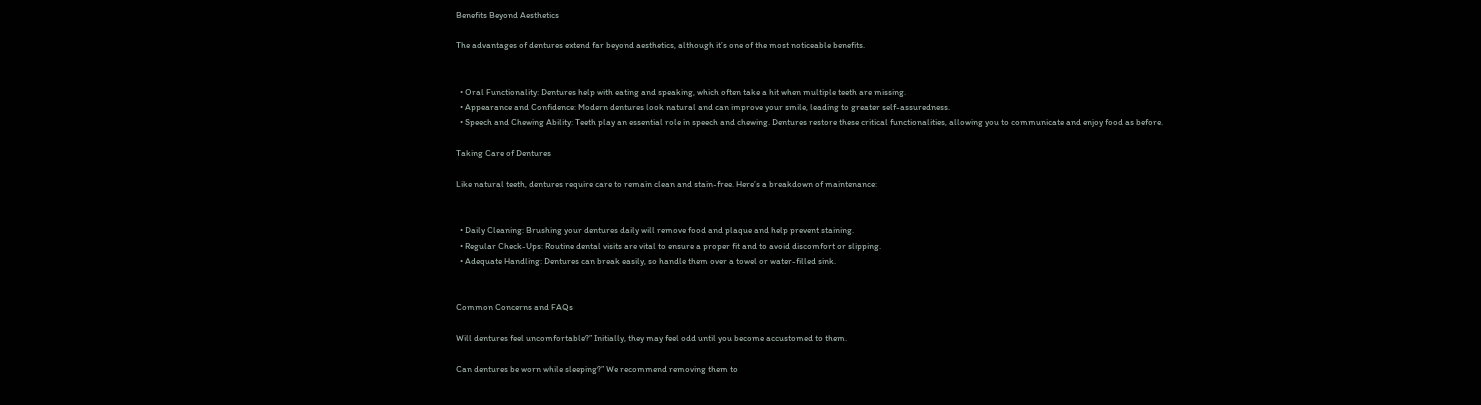Benefits Beyond Aesthetics

The advantages of dentures extend far beyond aesthetics, although it’s one of the most noticeable benefits.


  • Oral Functionality: Dentures help with eating and speaking, which often take a hit when multiple teeth are missing.
  • Appearance and Confidence: Modern dentures look natural and can improve your smile, leading to greater self-assuredness.
  • Speech and Chewing Ability: Teeth play an essential role in speech and chewing. Dentures restore these critical functionalities, allowing you to communicate and enjoy food as before.

Taking Care of Dentures

Like natural teeth, dentures require care to remain clean and stain-free. Here’s a breakdown of maintenance:


  • Daily Cleaning: Brushing your dentures daily will remove food and plaque and help prevent staining.
  • Regular Check-Ups: Routine dental visits are vital to ensure a proper fit and to avoid discomfort or slipping.
  • Adequate Handling: Dentures can break easily, so handle them over a towel or water-filled sink.


Common Concerns and FAQs

Will dentures feel uncomfortable?” Initially, they may feel odd until you become accustomed to them.

Can dentures be worn while sleeping?” We recommend removing them to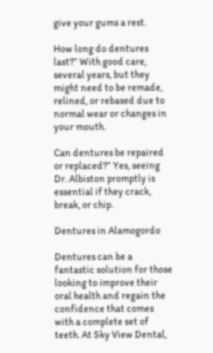give your gums a rest.

How long do dentures last?” With good care, several years, but they might need to be remade, relined, or rebased due to normal wear or changes in your mouth.

Can dentures be repaired or replaced?” Yes, seeing Dr. Albiston promptly is essential if they crack, break, or chip.

Dentures in Alamogordo

Dentures can be a fantastic solution for those looking to improve their oral health and regain the confidence that comes with a complete set of teeth. At Sky View Dental,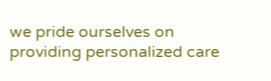we pride ourselves on providing personalized care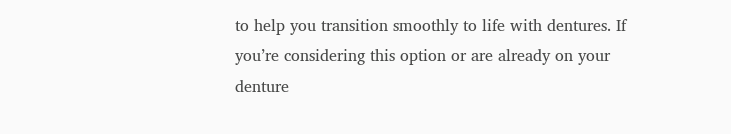to help you transition smoothly to life with dentures. If you’re considering this option or are already on your denture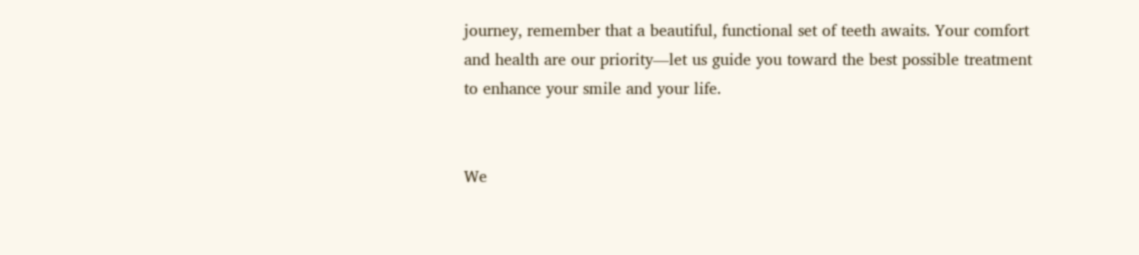journey, remember that a beautiful, functional set of teeth awaits. Your comfort and health are our priority—let us guide you toward the best possible treatment to enhance your smile and your life.


We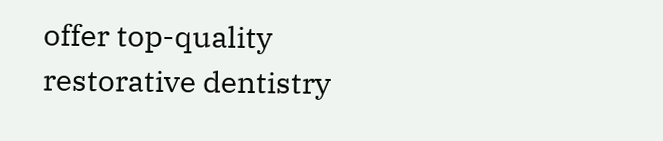offer top-quality restorative dentistry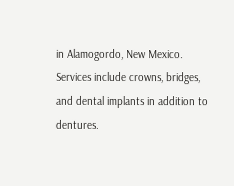in Alamogordo, New Mexico. Services include crowns, bridges, and dental implants in addition to dentures.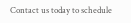Contact us today to schedule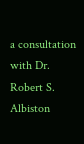a consultation with Dr. Robert S. Albiston